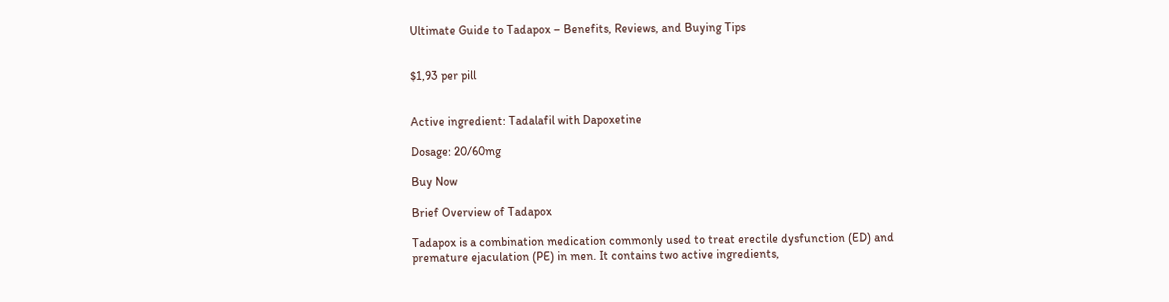Ultimate Guide to Tadapox – Benefits, Reviews, and Buying Tips


$1,93 per pill


Active ingredient: Tadalafil with Dapoxetine

Dosage: 20/60mg

Buy Now

Brief Overview of Tadapox

Tadapox is a combination medication commonly used to treat erectile dysfunction (ED) and premature ejaculation (PE) in men. It contains two active ingredients,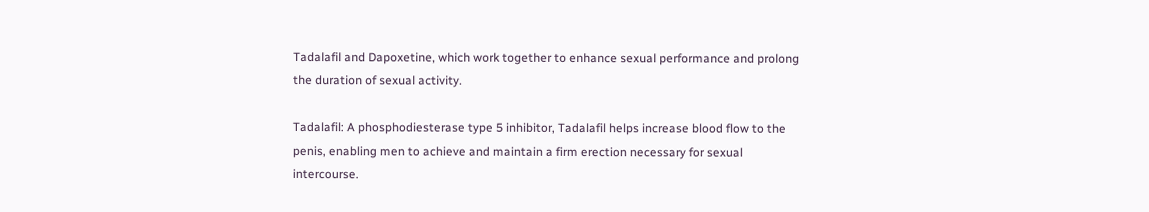Tadalafil and Dapoxetine, which work together to enhance sexual performance and prolong the duration of sexual activity.

Tadalafil: A phosphodiesterase type 5 inhibitor, Tadalafil helps increase blood flow to the penis, enabling men to achieve and maintain a firm erection necessary for sexual intercourse.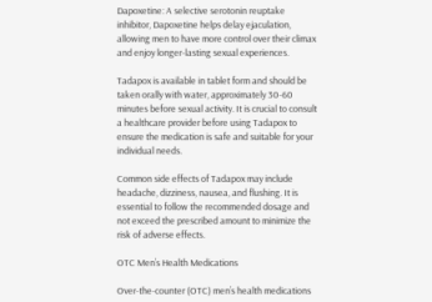Dapoxetine: A selective serotonin reuptake inhibitor, Dapoxetine helps delay ejaculation, allowing men to have more control over their climax and enjoy longer-lasting sexual experiences.

Tadapox is available in tablet form and should be taken orally with water, approximately 30-60 minutes before sexual activity. It is crucial to consult a healthcare provider before using Tadapox to ensure the medication is safe and suitable for your individual needs.

Common side effects of Tadapox may include headache, dizziness, nausea, and flushing. It is essential to follow the recommended dosage and not exceed the prescribed amount to minimize the risk of adverse effects.

OTC Men’s Health Medications

Over-the-counter (OTC) men’s health medications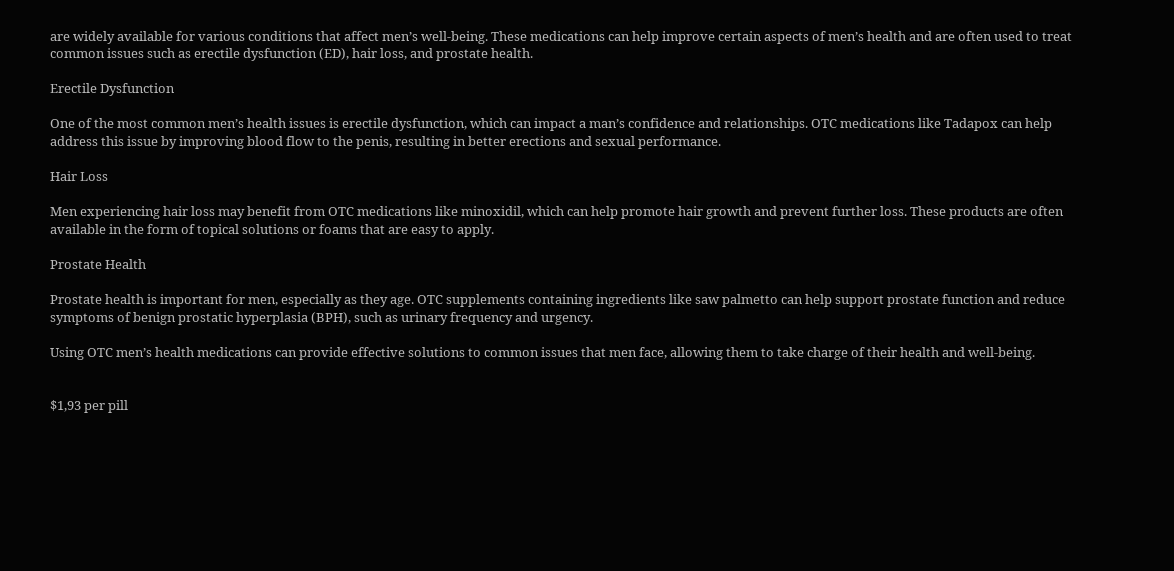are widely available for various conditions that affect men’s well-being. These medications can help improve certain aspects of men’s health and are often used to treat common issues such as erectile dysfunction (ED), hair loss, and prostate health.

Erectile Dysfunction

One of the most common men’s health issues is erectile dysfunction, which can impact a man’s confidence and relationships. OTC medications like Tadapox can help address this issue by improving blood flow to the penis, resulting in better erections and sexual performance.

Hair Loss

Men experiencing hair loss may benefit from OTC medications like minoxidil, which can help promote hair growth and prevent further loss. These products are often available in the form of topical solutions or foams that are easy to apply.

Prostate Health

Prostate health is important for men, especially as they age. OTC supplements containing ingredients like saw palmetto can help support prostate function and reduce symptoms of benign prostatic hyperplasia (BPH), such as urinary frequency and urgency.

Using OTC men’s health medications can provide effective solutions to common issues that men face, allowing them to take charge of their health and well-being.


$1,93 per pill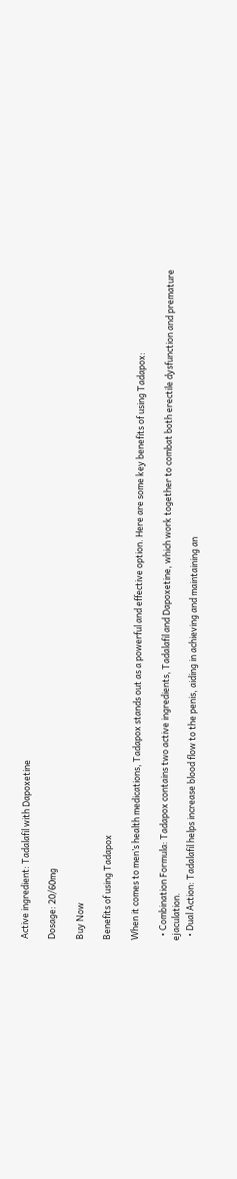Active ingredient: Tadalafil with Dapoxetine

Dosage: 20/60mg

Buy Now

Benefits of using Tadapox

When it comes to men’s health medications, Tadapox stands out as a powerful and effective option. Here are some key benefits of using Tadapox:

  • Combination Formula: Tadapox contains two active ingredients, Tadalafil and Dapoxetine, which work together to combat both erectile dysfunction and premature ejaculation.
  • Dual Action: Tadalafil helps increase blood flow to the penis, aiding in achieving and maintaining an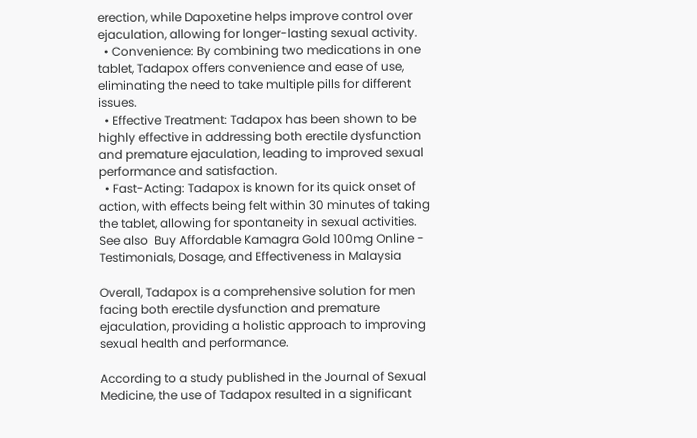erection, while Dapoxetine helps improve control over ejaculation, allowing for longer-lasting sexual activity.
  • Convenience: By combining two medications in one tablet, Tadapox offers convenience and ease of use, eliminating the need to take multiple pills for different issues.
  • Effective Treatment: Tadapox has been shown to be highly effective in addressing both erectile dysfunction and premature ejaculation, leading to improved sexual performance and satisfaction.
  • Fast-Acting: Tadapox is known for its quick onset of action, with effects being felt within 30 minutes of taking the tablet, allowing for spontaneity in sexual activities.
See also  Buy Affordable Kamagra Gold 100mg Online - Testimonials, Dosage, and Effectiveness in Malaysia

Overall, Tadapox is a comprehensive solution for men facing both erectile dysfunction and premature ejaculation, providing a holistic approach to improving sexual health and performance.

According to a study published in the Journal of Sexual Medicine, the use of Tadapox resulted in a significant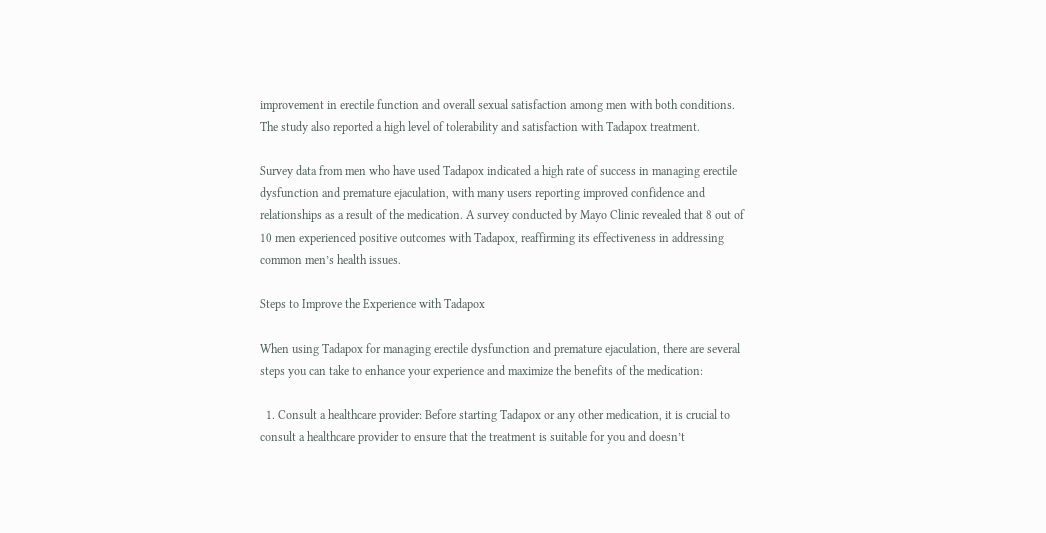improvement in erectile function and overall sexual satisfaction among men with both conditions. The study also reported a high level of tolerability and satisfaction with Tadapox treatment.

Survey data from men who have used Tadapox indicated a high rate of success in managing erectile dysfunction and premature ejaculation, with many users reporting improved confidence and relationships as a result of the medication. A survey conducted by Mayo Clinic revealed that 8 out of 10 men experienced positive outcomes with Tadapox, reaffirming its effectiveness in addressing common men’s health issues.

Steps to Improve the Experience with Tadapox

When using Tadapox for managing erectile dysfunction and premature ejaculation, there are several steps you can take to enhance your experience and maximize the benefits of the medication:

  1. Consult a healthcare provider: Before starting Tadapox or any other medication, it is crucial to consult a healthcare provider to ensure that the treatment is suitable for you and doesn’t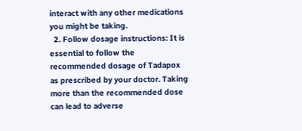interact with any other medications you might be taking.
  2. Follow dosage instructions: It is essential to follow the recommended dosage of Tadapox as prescribed by your doctor. Taking more than the recommended dose can lead to adverse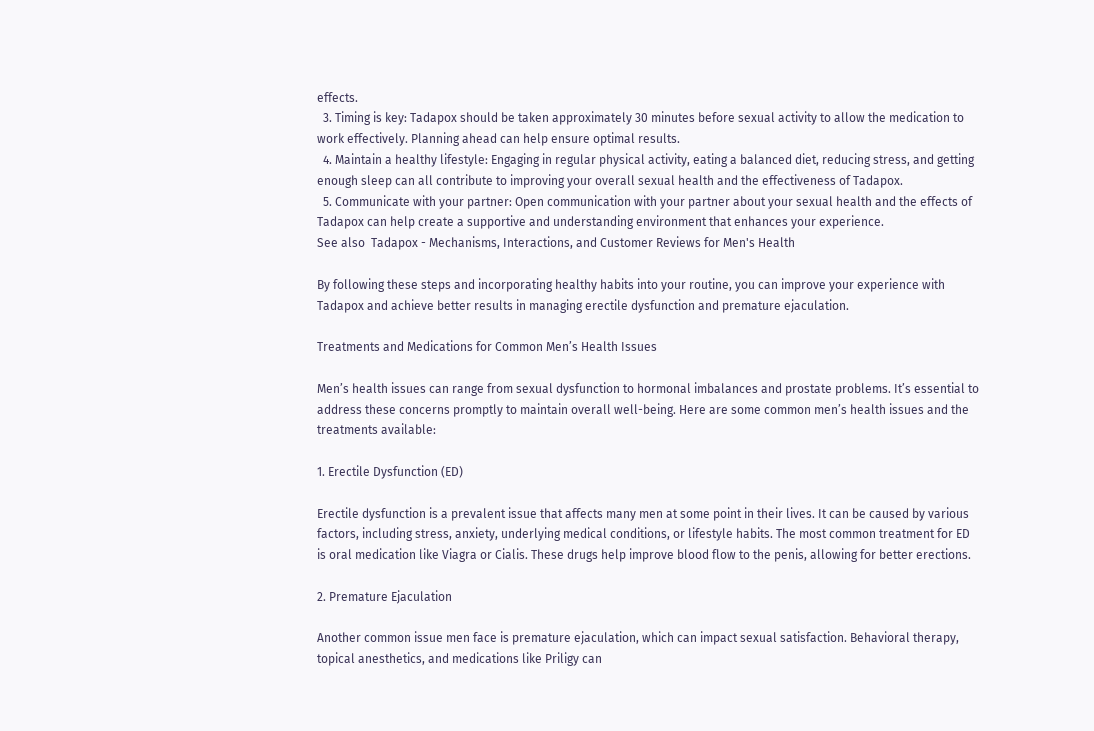effects.
  3. Timing is key: Tadapox should be taken approximately 30 minutes before sexual activity to allow the medication to work effectively. Planning ahead can help ensure optimal results.
  4. Maintain a healthy lifestyle: Engaging in regular physical activity, eating a balanced diet, reducing stress, and getting enough sleep can all contribute to improving your overall sexual health and the effectiveness of Tadapox.
  5. Communicate with your partner: Open communication with your partner about your sexual health and the effects of Tadapox can help create a supportive and understanding environment that enhances your experience.
See also  Tadapox - Mechanisms, Interactions, and Customer Reviews for Men's Health

By following these steps and incorporating healthy habits into your routine, you can improve your experience with Tadapox and achieve better results in managing erectile dysfunction and premature ejaculation.

Treatments and Medications for Common Men’s Health Issues

Men’s health issues can range from sexual dysfunction to hormonal imbalances and prostate problems. It’s essential to address these concerns promptly to maintain overall well-being. Here are some common men’s health issues and the treatments available:

1. Erectile Dysfunction (ED)

Erectile dysfunction is a prevalent issue that affects many men at some point in their lives. It can be caused by various factors, including stress, anxiety, underlying medical conditions, or lifestyle habits. The most common treatment for ED is oral medication like Viagra or Cialis. These drugs help improve blood flow to the penis, allowing for better erections.

2. Premature Ejaculation

Another common issue men face is premature ejaculation, which can impact sexual satisfaction. Behavioral therapy, topical anesthetics, and medications like Priligy can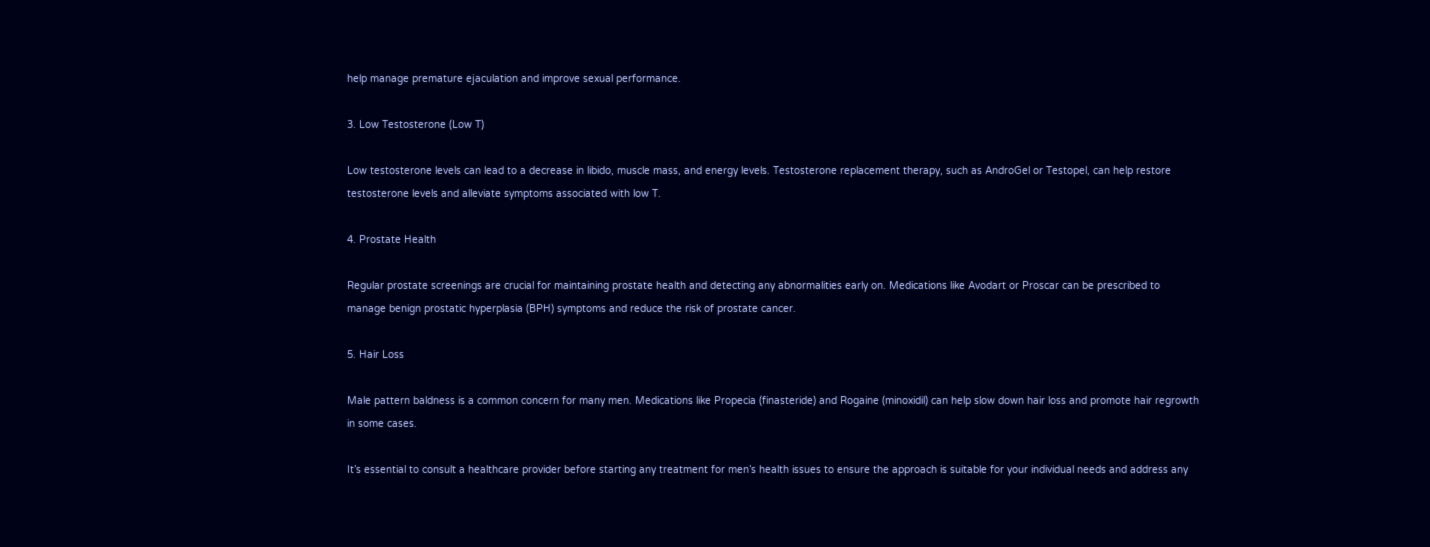help manage premature ejaculation and improve sexual performance.

3. Low Testosterone (Low T)

Low testosterone levels can lead to a decrease in libido, muscle mass, and energy levels. Testosterone replacement therapy, such as AndroGel or Testopel, can help restore testosterone levels and alleviate symptoms associated with low T.

4. Prostate Health

Regular prostate screenings are crucial for maintaining prostate health and detecting any abnormalities early on. Medications like Avodart or Proscar can be prescribed to manage benign prostatic hyperplasia (BPH) symptoms and reduce the risk of prostate cancer.

5. Hair Loss

Male pattern baldness is a common concern for many men. Medications like Propecia (finasteride) and Rogaine (minoxidil) can help slow down hair loss and promote hair regrowth in some cases.

It’s essential to consult a healthcare provider before starting any treatment for men’s health issues to ensure the approach is suitable for your individual needs and address any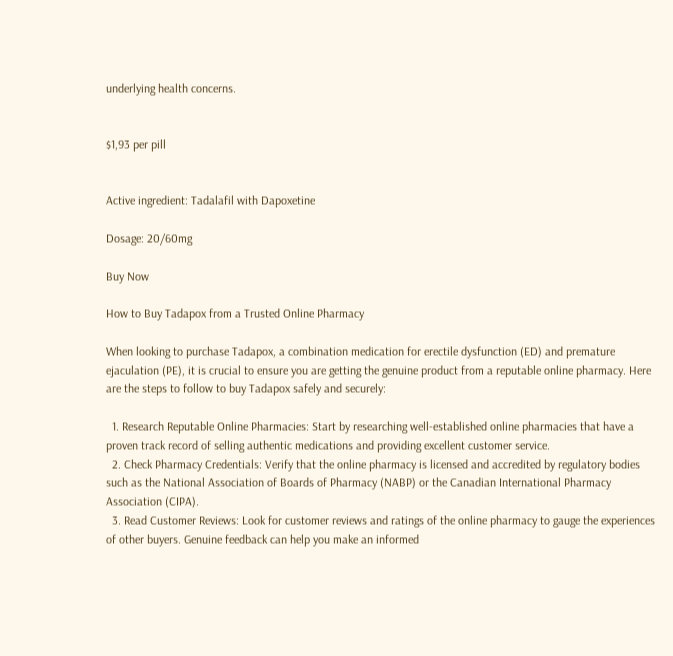underlying health concerns.


$1,93 per pill


Active ingredient: Tadalafil with Dapoxetine

Dosage: 20/60mg

Buy Now

How to Buy Tadapox from a Trusted Online Pharmacy

When looking to purchase Tadapox, a combination medication for erectile dysfunction (ED) and premature ejaculation (PE), it is crucial to ensure you are getting the genuine product from a reputable online pharmacy. Here are the steps to follow to buy Tadapox safely and securely:

  1. Research Reputable Online Pharmacies: Start by researching well-established online pharmacies that have a proven track record of selling authentic medications and providing excellent customer service.
  2. Check Pharmacy Credentials: Verify that the online pharmacy is licensed and accredited by regulatory bodies such as the National Association of Boards of Pharmacy (NABP) or the Canadian International Pharmacy Association (CIPA).
  3. Read Customer Reviews: Look for customer reviews and ratings of the online pharmacy to gauge the experiences of other buyers. Genuine feedback can help you make an informed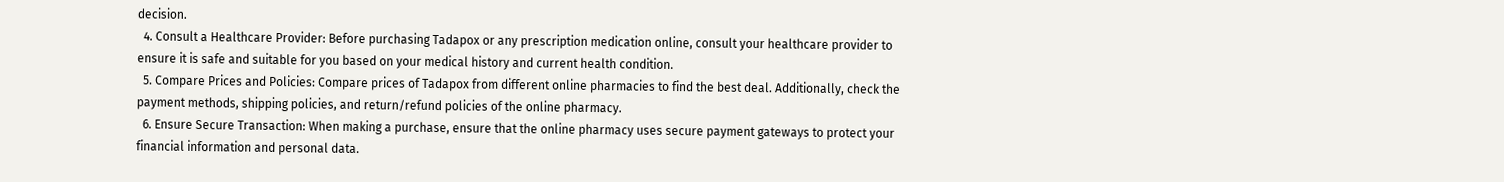decision.
  4. Consult a Healthcare Provider: Before purchasing Tadapox or any prescription medication online, consult your healthcare provider to ensure it is safe and suitable for you based on your medical history and current health condition.
  5. Compare Prices and Policies: Compare prices of Tadapox from different online pharmacies to find the best deal. Additionally, check the payment methods, shipping policies, and return/refund policies of the online pharmacy.
  6. Ensure Secure Transaction: When making a purchase, ensure that the online pharmacy uses secure payment gateways to protect your financial information and personal data.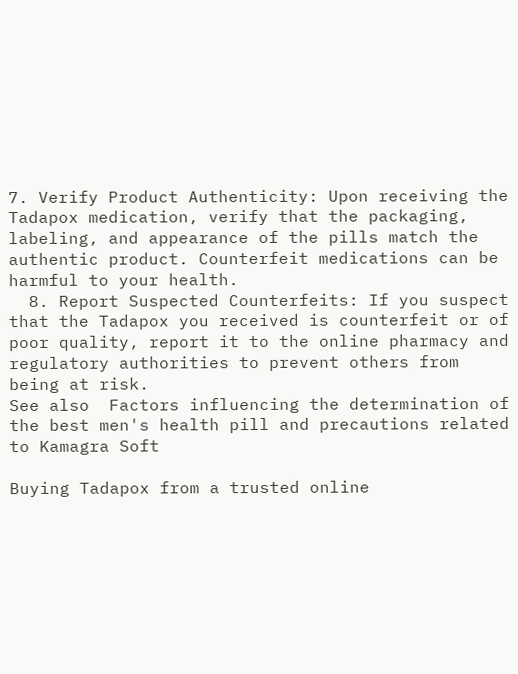7. Verify Product Authenticity: Upon receiving the Tadapox medication, verify that the packaging, labeling, and appearance of the pills match the authentic product. Counterfeit medications can be harmful to your health.
  8. Report Suspected Counterfeits: If you suspect that the Tadapox you received is counterfeit or of poor quality, report it to the online pharmacy and regulatory authorities to prevent others from being at risk.
See also  Factors influencing the determination of the best men's health pill and precautions related to Kamagra Soft

Buying Tadapox from a trusted online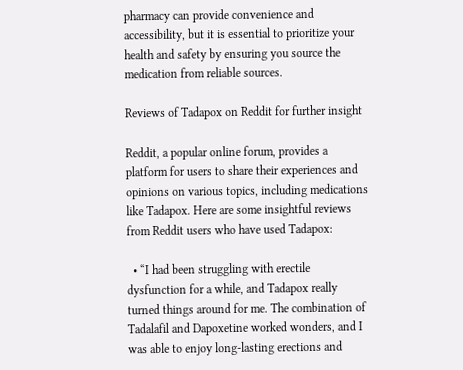pharmacy can provide convenience and accessibility, but it is essential to prioritize your health and safety by ensuring you source the medication from reliable sources.

Reviews of Tadapox on Reddit for further insight

Reddit, a popular online forum, provides a platform for users to share their experiences and opinions on various topics, including medications like Tadapox. Here are some insightful reviews from Reddit users who have used Tadapox:

  • “I had been struggling with erectile dysfunction for a while, and Tadapox really turned things around for me. The combination of Tadalafil and Dapoxetine worked wonders, and I was able to enjoy long-lasting erections and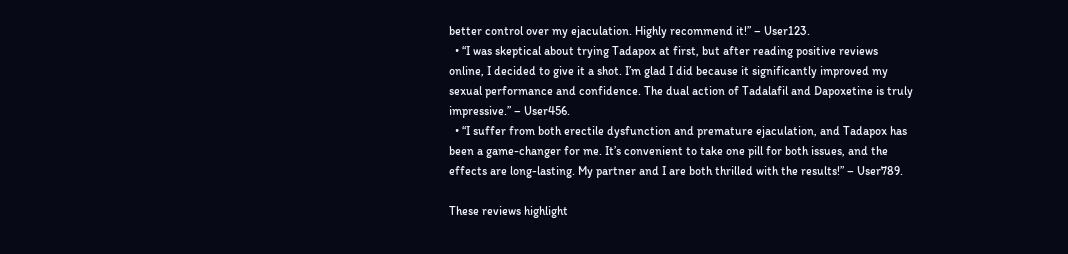better control over my ejaculation. Highly recommend it!” – User123.
  • “I was skeptical about trying Tadapox at first, but after reading positive reviews online, I decided to give it a shot. I’m glad I did because it significantly improved my sexual performance and confidence. The dual action of Tadalafil and Dapoxetine is truly impressive.” – User456.
  • “I suffer from both erectile dysfunction and premature ejaculation, and Tadapox has been a game-changer for me. It’s convenient to take one pill for both issues, and the effects are long-lasting. My partner and I are both thrilled with the results!” – User789.

These reviews highlight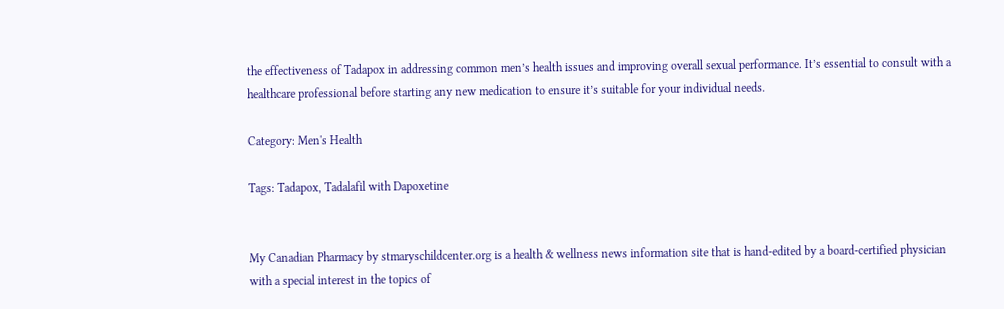the effectiveness of Tadapox in addressing common men’s health issues and improving overall sexual performance. It’s essential to consult with a healthcare professional before starting any new medication to ensure it’s suitable for your individual needs.

Category: Men's Health

Tags: Tadapox, Tadalafil with Dapoxetine


My Canadian Pharmacy by stmaryschildcenter.org is a health & wellness news information site that is hand-edited by a board-certified physician with a special interest in the topics of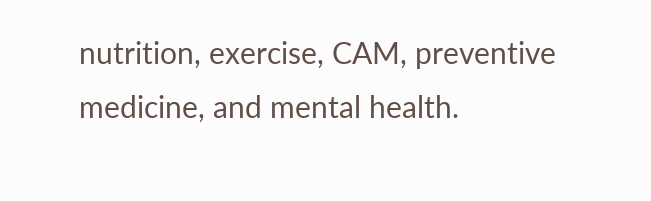nutrition, exercise, CAM, preventive medicine, and mental health.